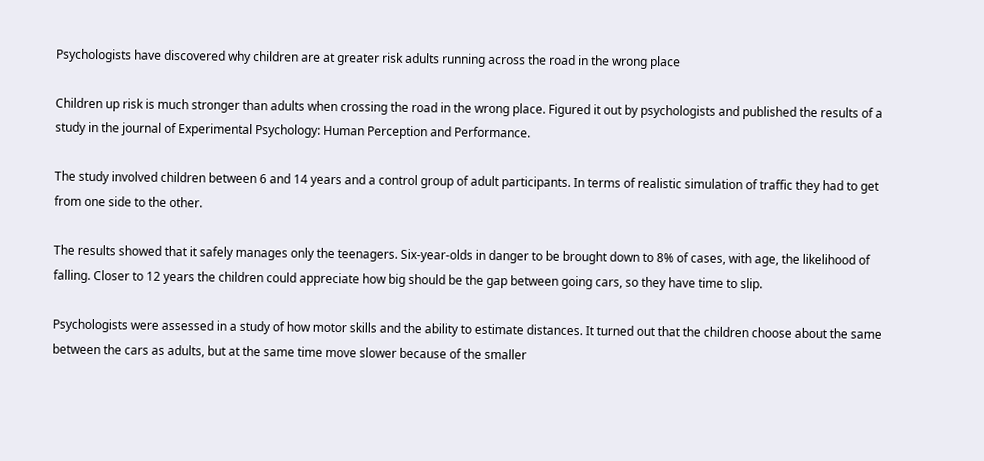Psychologists have discovered why children are at greater risk adults running across the road in the wrong place

Children up risk is much stronger than adults when crossing the road in the wrong place. Figured it out by psychologists and published the results of a study in the journal of Experimental Psychology: Human Perception and Performance.

The study involved children between 6 and 14 years and a control group of adult participants. In terms of realistic simulation of traffic they had to get from one side to the other.

The results showed that it safely manages only the teenagers. Six-year-olds in danger to be brought down to 8% of cases, with age, the likelihood of falling. Closer to 12 years the children could appreciate how big should be the gap between going cars, so they have time to slip.

Psychologists were assessed in a study of how motor skills and the ability to estimate distances. It turned out that the children choose about the same between the cars as adults, but at the same time move slower because of the smaller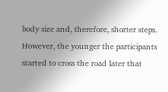body size and, therefore, shorter steps. However, the younger the participants started to cross the road later that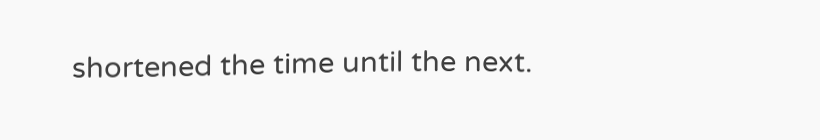shortened the time until the next.